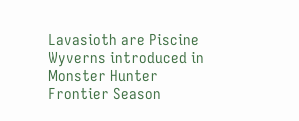Lavasioth are Piscine Wyverns introduced in Monster Hunter Frontier Season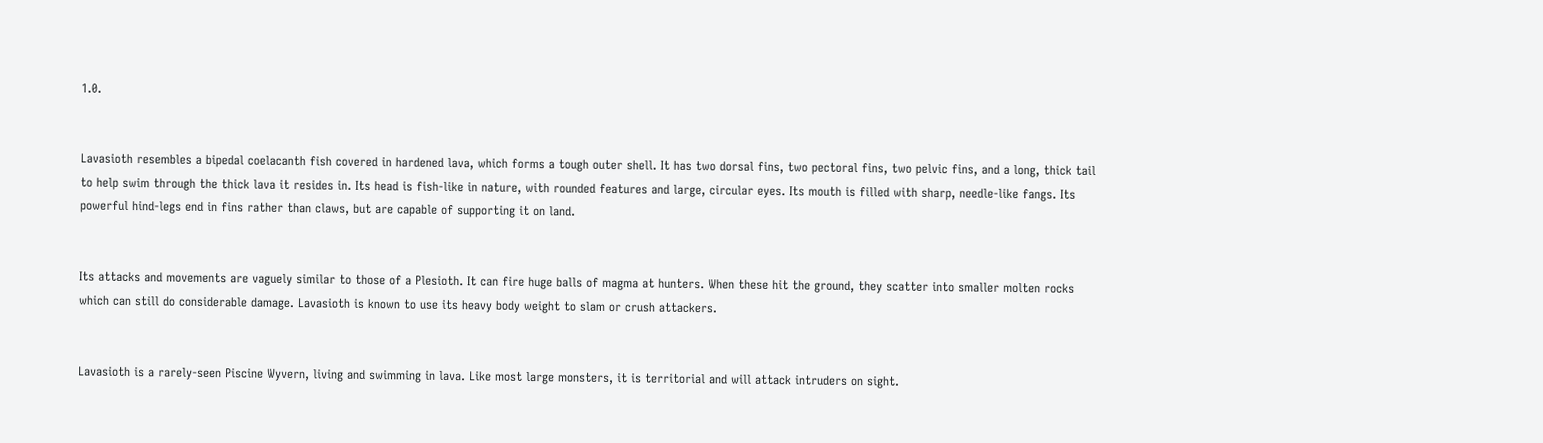1.0.


Lavasioth resembles a bipedal coelacanth fish covered in hardened lava, which forms a tough outer shell. It has two dorsal fins, two pectoral fins, two pelvic fins, and a long, thick tail to help swim through the thick lava it resides in. Its head is fish-like in nature, with rounded features and large, circular eyes. Its mouth is filled with sharp, needle-like fangs. Its powerful hind-legs end in fins rather than claws, but are capable of supporting it on land.


Its attacks and movements are vaguely similar to those of a Plesioth. It can fire huge balls of magma at hunters. When these hit the ground, they scatter into smaller molten rocks which can still do considerable damage. Lavasioth is known to use its heavy body weight to slam or crush attackers.


Lavasioth is a rarely-seen Piscine Wyvern, living and swimming in lava. Like most large monsters, it is territorial and will attack intruders on sight.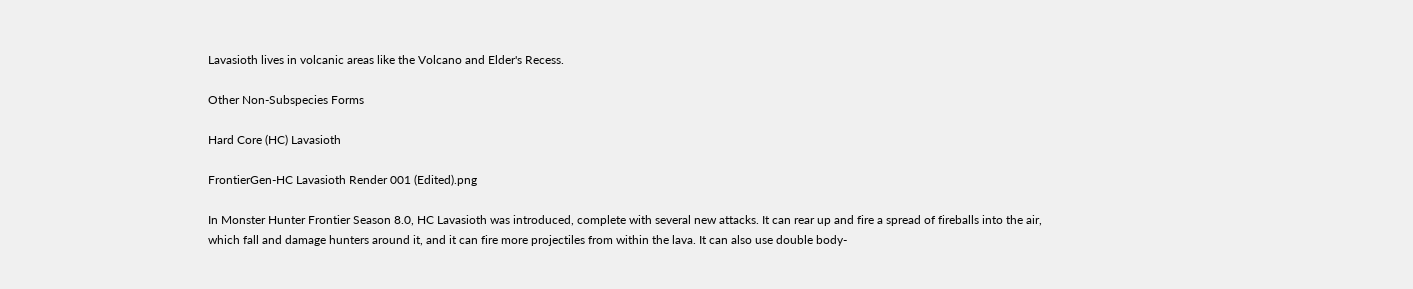Lavasioth lives in volcanic areas like the Volcano and Elder's Recess.

Other Non-Subspecies Forms

Hard Core (HC) Lavasioth

FrontierGen-HC Lavasioth Render 001 (Edited).png

In Monster Hunter Frontier Season 8.0, HC Lavasioth was introduced, complete with several new attacks. It can rear up and fire a spread of fireballs into the air, which fall and damage hunters around it, and it can fire more projectiles from within the lava. It can also use double body-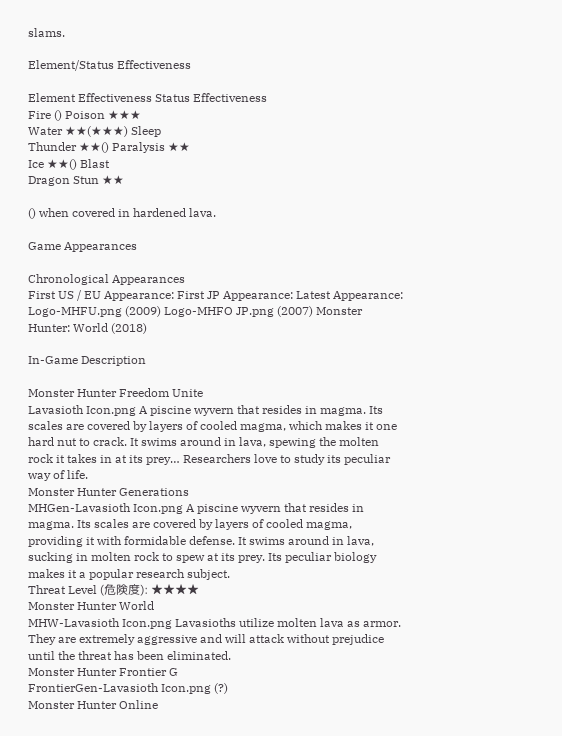slams.

Element/Status Effectiveness

Element Effectiveness Status Effectiveness
Fire () Poison ★★★
Water ★★(★★★) Sleep
Thunder ★★() Paralysis ★★
Ice ★★() Blast
Dragon Stun ★★

() when covered in hardened lava.

Game Appearances

Chronological Appearances
First US / EU Appearance: First JP Appearance: Latest Appearance:
Logo-MHFU.png (2009) Logo-MHFO JP.png (2007) Monster Hunter: World (2018)

In-Game Description

Monster Hunter Freedom Unite
Lavasioth Icon.png A piscine wyvern that resides in magma. Its scales are covered by layers of cooled magma, which makes it one hard nut to crack. It swims around in lava, spewing the molten rock it takes in at its prey… Researchers love to study its peculiar way of life.
Monster Hunter Generations
MHGen-Lavasioth Icon.png A piscine wyvern that resides in magma. Its scales are covered by layers of cooled magma, providing it with formidable defense. It swims around in lava, sucking in molten rock to spew at its prey. Its peculiar biology makes it a popular research subject.
Threat Level (危険度): ★★★★
Monster Hunter World
MHW-Lavasioth Icon.png Lavasioths utilize molten lava as armor. They are extremely aggressive and will attack without prejudice until the threat has been eliminated.
Monster Hunter Frontier G
FrontierGen-Lavasioth Icon.png (?)
Monster Hunter Online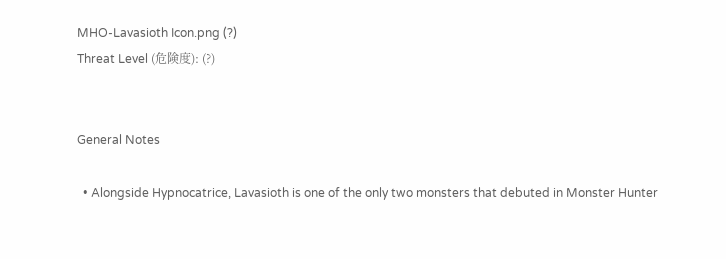MHO-Lavasioth Icon.png (?)
Threat Level (危険度): (?)


General Notes

  • Alongside Hypnocatrice, Lavasioth is one of the only two monsters that debuted in Monster Hunter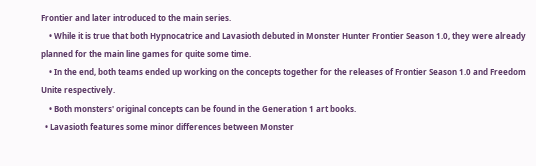Frontier and later introduced to the main series.
    • While it is true that both Hypnocatrice and Lavasioth debuted in Monster Hunter Frontier Season 1.0, they were already planned for the main line games for quite some time.
    • In the end, both teams ended up working on the concepts together for the releases of Frontier Season 1.0 and Freedom Unite respectively.
    • Both monsters' original concepts can be found in the Generation 1 art books.
  • Lavasioth features some minor differences between Monster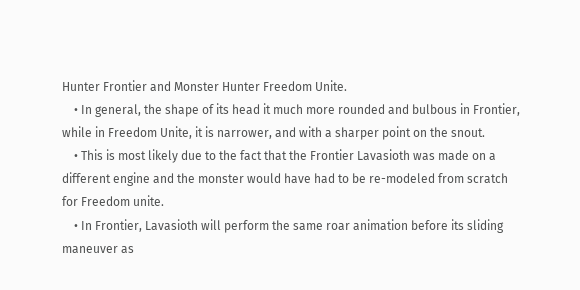Hunter Frontier and Monster Hunter Freedom Unite.
    • In general, the shape of its head it much more rounded and bulbous in Frontier, while in Freedom Unite, it is narrower, and with a sharper point on the snout.
    • This is most likely due to the fact that the Frontier Lavasioth was made on a different engine and the monster would have had to be re-modeled from scratch for Freedom unite.
    • In Frontier, Lavasioth will perform the same roar animation before its sliding maneuver as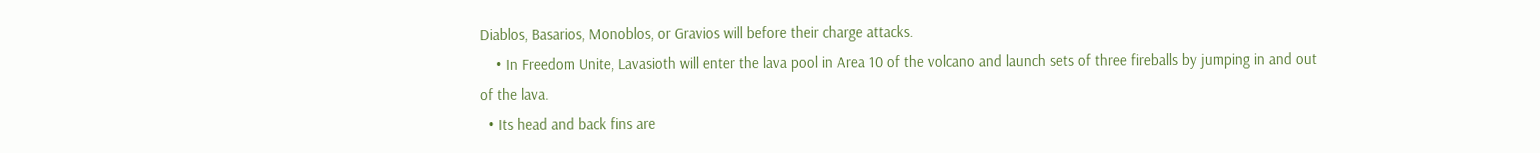Diablos, Basarios, Monoblos, or Gravios will before their charge attacks.
    • In Freedom Unite, Lavasioth will enter the lava pool in Area 10 of the volcano and launch sets of three fireballs by jumping in and out of the lava.
  • Its head and back fins are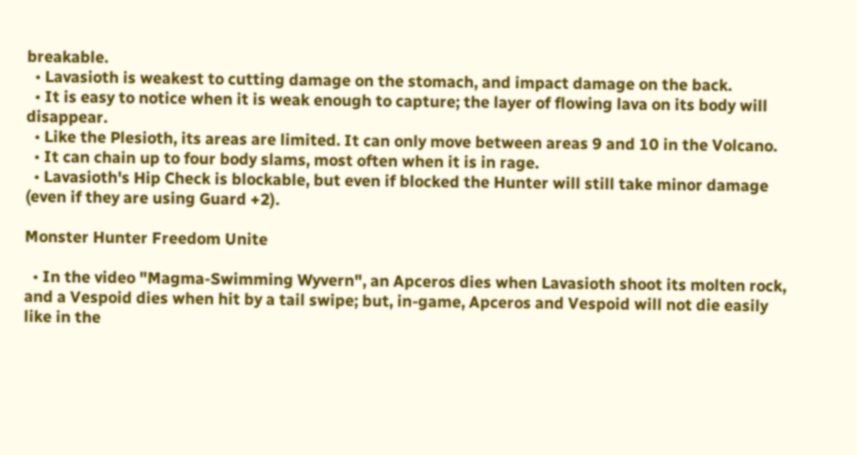breakable.
  • Lavasioth is weakest to cutting damage on the stomach, and impact damage on the back.
  • It is easy to notice when it is weak enough to capture; the layer of flowing lava on its body will disappear.
  • Like the Plesioth, its areas are limited. It can only move between areas 9 and 10 in the Volcano.
  • It can chain up to four body slams, most often when it is in rage.
  • Lavasioth's Hip Check is blockable, but even if blocked the Hunter will still take minor damage (even if they are using Guard +2).

Monster Hunter Freedom Unite

  • In the video "Magma-Swimming Wyvern", an Apceros dies when Lavasioth shoot its molten rock, and a Vespoid dies when hit by a tail swipe; but, in-game, Apceros and Vespoid will not die easily like in the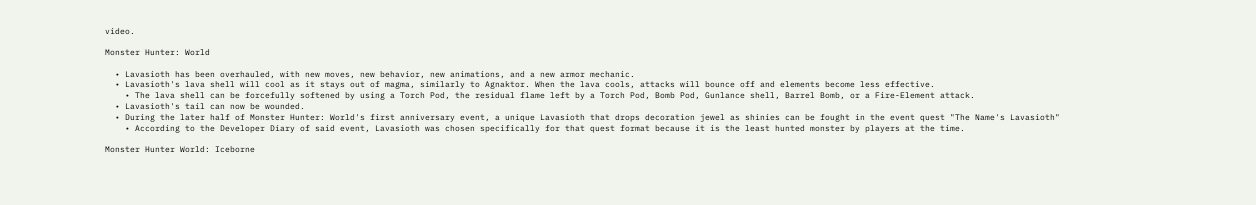video.

Monster Hunter: World

  • Lavasioth has been overhauled, with new moves, new behavior, new animations, and a new armor mechanic.
  • Lavasioth's lava shell will cool as it stays out of magma, similarly to Agnaktor. When the lava cools, attacks will bounce off and elements become less effective.
    • The lava shell can be forcefully softened by using a Torch Pod, the residual flame left by a Torch Pod, Bomb Pod, Gunlance shell, Barrel Bomb, or a Fire-Element attack.
  • Lavasioth's tail can now be wounded.
  • During the later half of Monster Hunter: World's first anniversary event, a unique Lavasioth that drops decoration jewel as shinies can be fought in the event quest "The Name's Lavasioth"
    • According to the Developer Diary of said event, Lavasioth was chosen specifically for that quest format because it is the least hunted monster by players at the time.

Monster Hunter World: Iceborne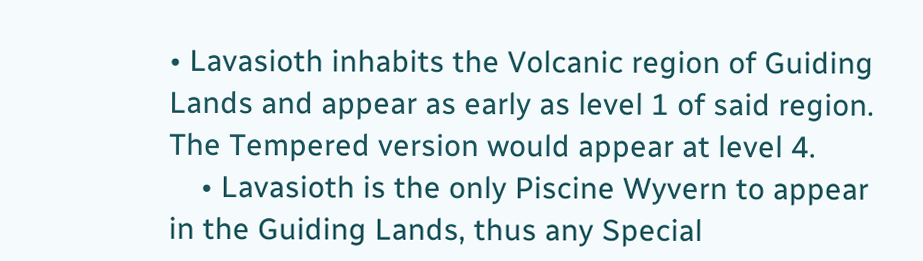• Lavasioth inhabits the Volcanic region of Guiding Lands and appear as early as level 1 of said region. The Tempered version would appear at level 4.
    • Lavasioth is the only Piscine Wyvern to appear in the Guiding Lands, thus any Special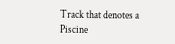Track that denotes a Piscine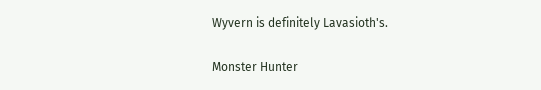Wyvern is definitely Lavasioth's.

Monster Hunter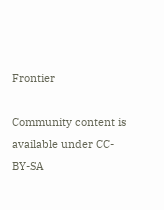Frontier

Community content is available under CC-BY-SA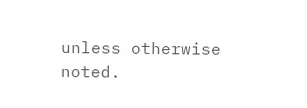unless otherwise noted.